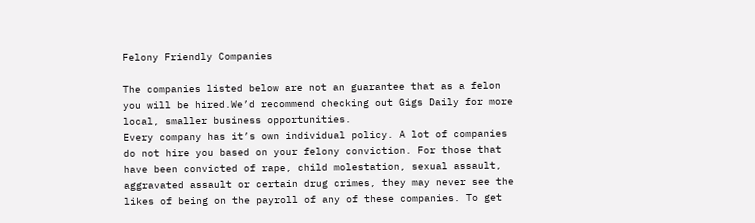Felony Friendly Companies

The companies listed below are not an guarantee that as a felon you will be hired.We’d recommend checking out Gigs Daily for more local, smaller business opportunities.
Every company has it’s own individual policy. A lot of companies do not hire you based on your felony conviction. For those that have been convicted of rape, child molestation, sexual assault, aggravated assault or certain drug crimes, they may never see the likes of being on the payroll of any of these companies. To get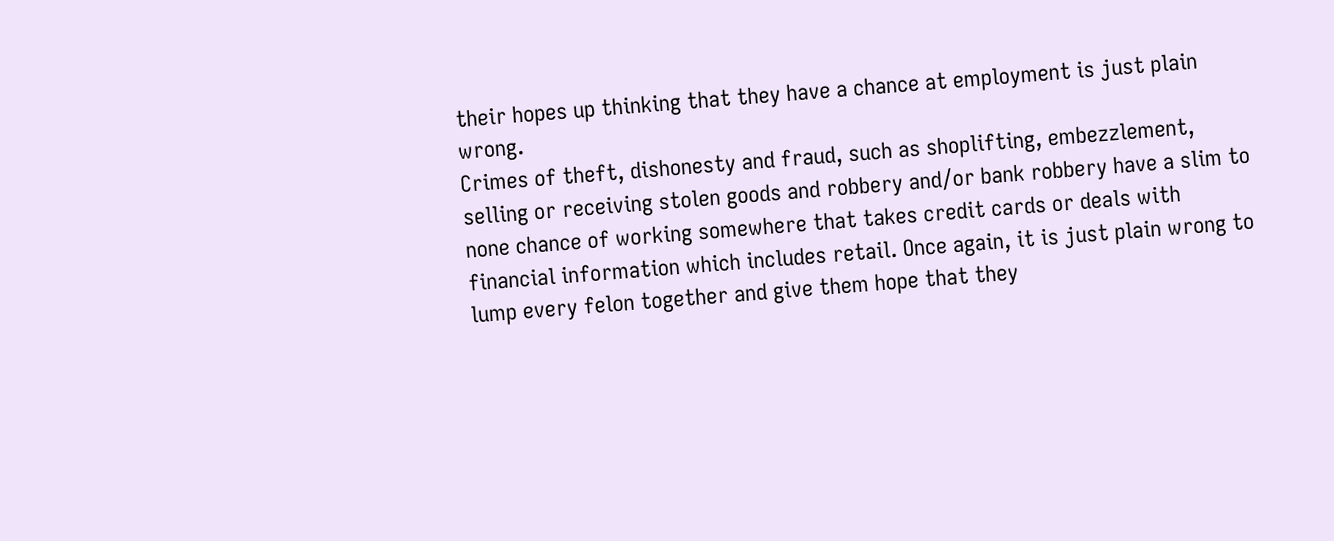their hopes up thinking that they have a chance at employment is just plain wrong.
Crimes of theft, dishonesty and fraud, such as shoplifting, embezzlement, selling or receiving stolen goods and robbery and/or bank robbery have a slim to none chance of working somewhere that takes credit cards or deals with financial information which includes retail. Once again, it is just plain wrong to lump every felon together and give them hope that they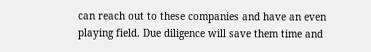can reach out to these companies and have an even playing field. Due diligence will save them time and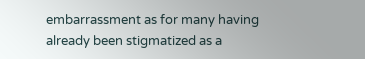embarrassment as for many having already been stigmatized as a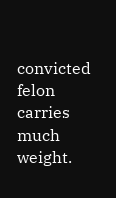convicted felon carries much weight.